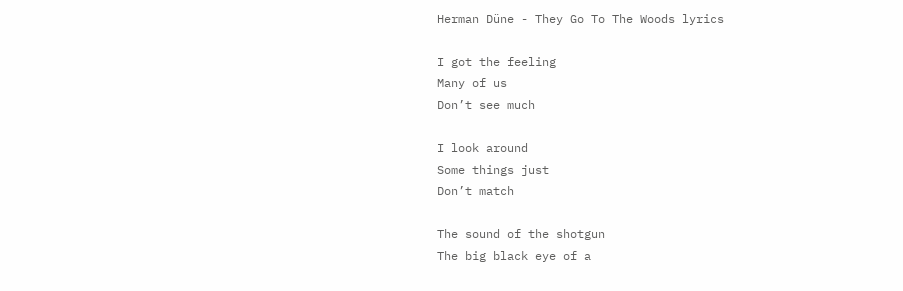Herman Düne - They Go To The Woods lyrics

I got the feeling
Many of us
Don’t see much

I look around
Some things just
Don’t match

The sound of the shotgun
The big black eye of a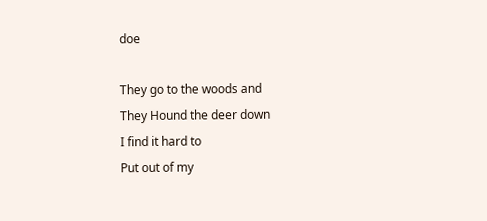doe

They go to the woods and
They Hound the deer down
I find it hard to
Put out of my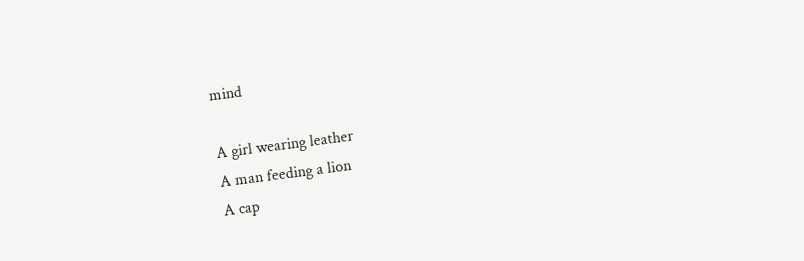mind

A girl wearing leather
A man feeding a lion
A cap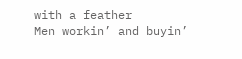with a feather
Men workin’ and buyin’